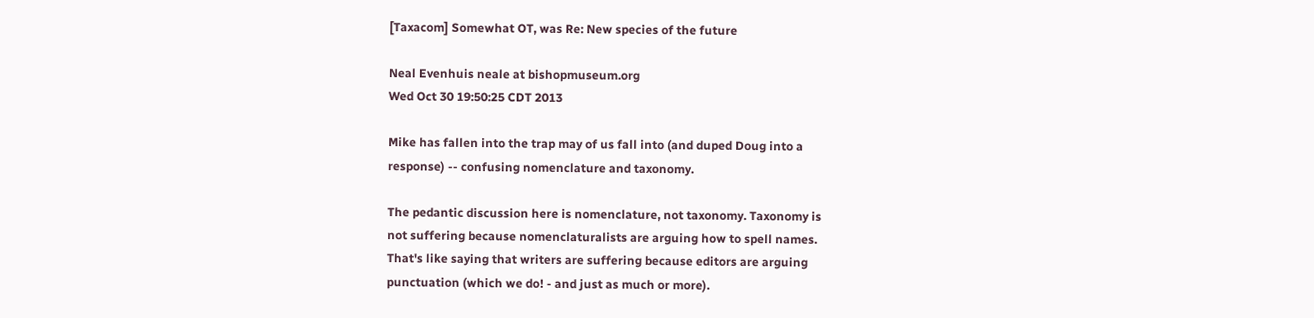[Taxacom] Somewhat OT, was Re: New species of the future

Neal Evenhuis neale at bishopmuseum.org
Wed Oct 30 19:50:25 CDT 2013

Mike has fallen into the trap may of us fall into (and duped Doug into a
response) -- confusing nomenclature and taxonomy.

The pedantic discussion here is nomenclature, not taxonomy. Taxonomy is
not suffering because nomenclaturalists are arguing how to spell names.
That's like saying that writers are suffering because editors are arguing
punctuation (which we do! - and just as much or more).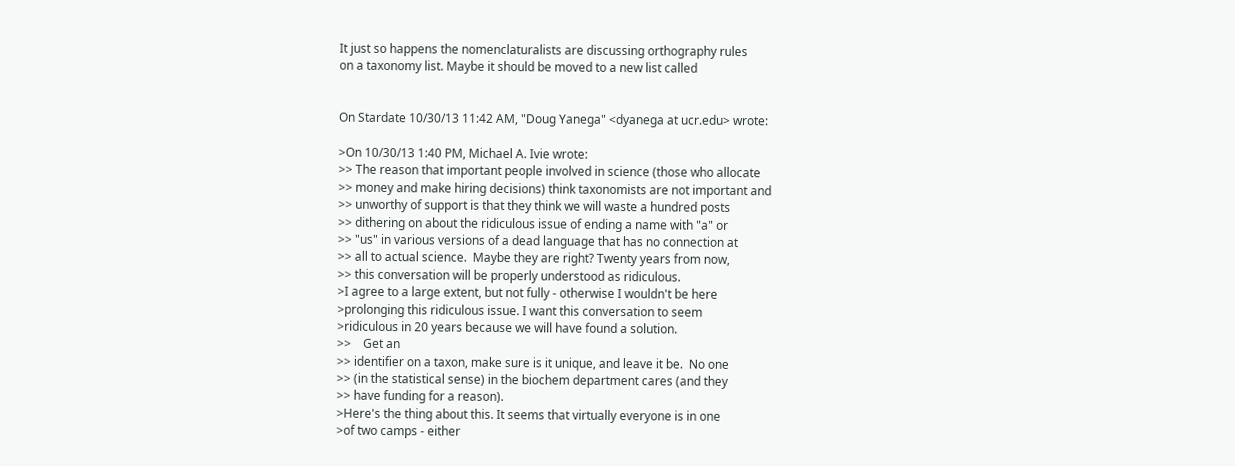It just so happens the nomenclaturalists are discussing orthography rules
on a taxonomy list. Maybe it should be moved to a new list called


On Stardate 10/30/13 11:42 AM, "Doug Yanega" <dyanega at ucr.edu> wrote:

>On 10/30/13 1:40 PM, Michael A. Ivie wrote:
>> The reason that important people involved in science (those who allocate
>> money and make hiring decisions) think taxonomists are not important and
>> unworthy of support is that they think we will waste a hundred posts
>> dithering on about the ridiculous issue of ending a name with "a" or
>> "us" in various versions of a dead language that has no connection at
>> all to actual science.  Maybe they are right? Twenty years from now,
>> this conversation will be properly understood as ridiculous.
>I agree to a large extent, but not fully - otherwise I wouldn't be here
>prolonging this ridiculous issue. I want this conversation to seem
>ridiculous in 20 years because we will have found a solution.
>>    Get an
>> identifier on a taxon, make sure is it unique, and leave it be.  No one
>> (in the statistical sense) in the biochem department cares (and they
>> have funding for a reason).
>Here's the thing about this. It seems that virtually everyone is in one
>of two camps - either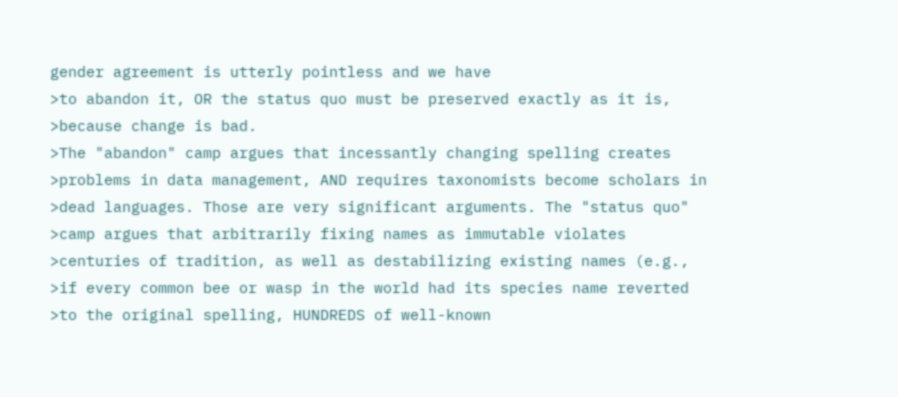gender agreement is utterly pointless and we have
>to abandon it, OR the status quo must be preserved exactly as it is,
>because change is bad.
>The "abandon" camp argues that incessantly changing spelling creates
>problems in data management, AND requires taxonomists become scholars in
>dead languages. Those are very significant arguments. The "status quo"
>camp argues that arbitrarily fixing names as immutable violates
>centuries of tradition, as well as destabilizing existing names (e.g.,
>if every common bee or wasp in the world had its species name reverted
>to the original spelling, HUNDREDS of well-known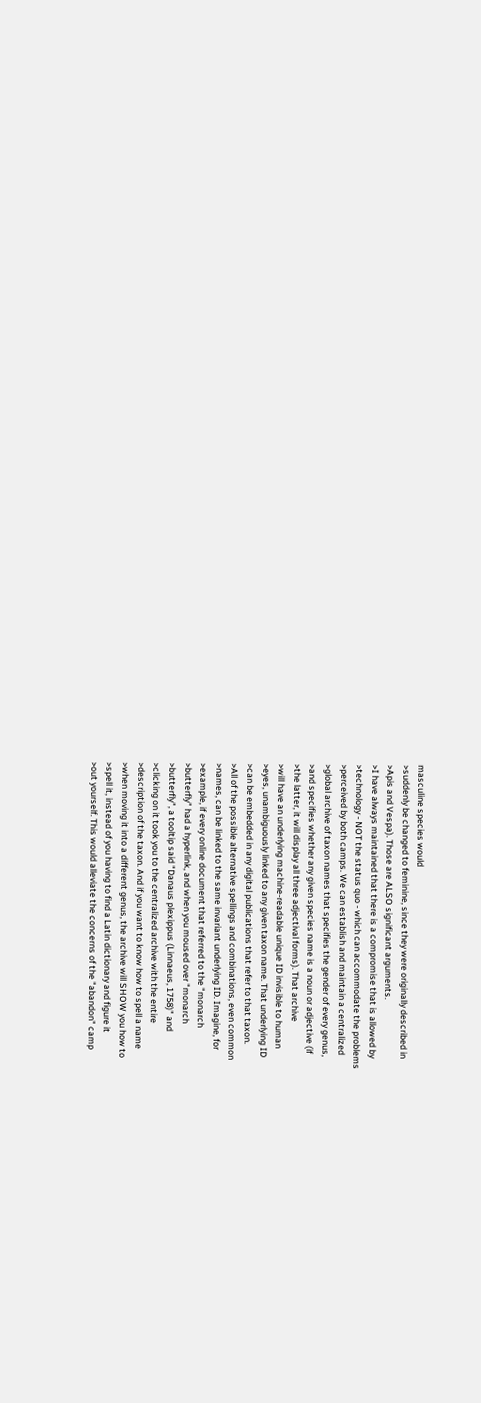masculine species would
>suddenly be changed to feminine, since they were originally described in
>Apis and Vespa). Those are ALSO significant arguments.
>I have always maintained that there is a compromise that is allowed by
>technology - NOT the status quo - which can accommodate the problems
>perceived by both camps. We can establish and maintain a centralized
>global archive of taxon names that specifies the gender of every genus,
>and specifies whether any given species name is a noun or adjective (if
>the latter, it will display all three adjectival forms). That archive
>will have an underlying machine-readable unique ID invisible to human
>eyes, unambiguously linked to any given taxon name. That underlying ID
>can be embedded in any digital publications that refer to that taxon.
>All of the possible alternative spellings and combinations, even common
>names, can be linked to the same invariant underlying ID. Imagine, for
>example, if every online document that referred to the "monarch
>butterfly" had a hyperlink, and when you moused over "monarch
>butterfly", a tooltip said "Danaus plexippus (Linnaeus, 1758)" and
>clicking on it took you to the centralized archive with the entire
>description of the taxon. And if you want to know how to spell a name
>when moving it into a different genus, the archive will SHOW you how to
>spell it, instead of you having to find a Latin dictionary and figure it
>out yourself. This would alleviate the concerns of the "abandon" camp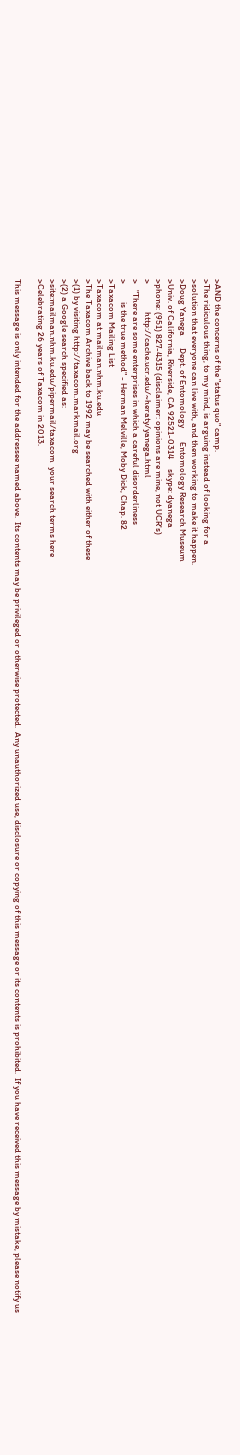>AND the concerns of the "status quo" camp.
>The ridiculous thing, to my mind, is arguing instead of looking for a
>solution that everyone can live with, and then working to make it happen.
>Doug Yanega      Dept. of Entomology       Entomology Research Museum
>Univ. of California, Riverside, CA 92521-0314     skype: dyanega
>phone: (951) 827-4315 (disclaimer: opinions are mine, not UCR's)
>              http://cache.ucr.edu/~heraty/yanega.html
>   "There are some enterprises in which a careful disorderliness
>         is the true method" - Herman Melville, Moby Dick, Chap. 82
>Taxacom Mailing List
>Taxacom at mailman.nhm.ku.edu
>The Taxacom Archive back to 1992 may be searched with either of these
>(1) by visiting http://taxacom.markmail.org
>(2) a Google search specified as:
>site:mailman.nhm.ku.edu/pipermail/taxacom  your search terms here
>Celebrating 26 years of Taxacom in 2013.

This message is only intended for the addressee named above.  Its contents may be privileged or otherwise protected.  Any unauthorized use, disclosure or copying of this message or its contents is prohibited.  If you have received this message by mistake, please notify us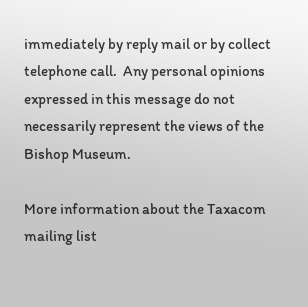immediately by reply mail or by collect telephone call.  Any personal opinions expressed in this message do not necessarily represent the views of the Bishop Museum.

More information about the Taxacom mailing list